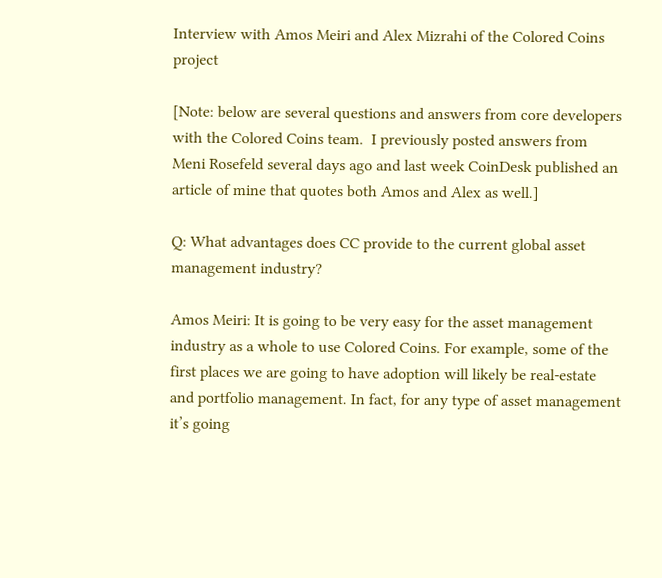Interview with Amos Meiri and Alex Mizrahi of the Colored Coins project

[Note: below are several questions and answers from core developers with the Colored Coins team.  I previously posted answers from Meni Rosefeld several days ago and last week CoinDesk published an article of mine that quotes both Amos and Alex as well.]

Q: What advantages does CC provide to the current global asset management industry?

Amos Meiri: It is going to be very easy for the asset management industry as a whole to use Colored Coins. For example, some of the first places we are going to have adoption will likely be real-estate and portfolio management. In fact, for any type of asset management it’s going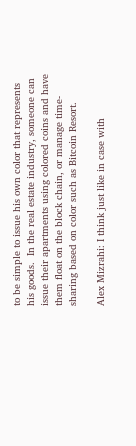to be simple to issue his own color that represents his goods.  In the real estate industry, someone can issue their apartments using colored coins and have them float on the block chain, or manage time-sharing based on color such as Bitcoin Resort.

Alex Mizrahi: I think just like in case with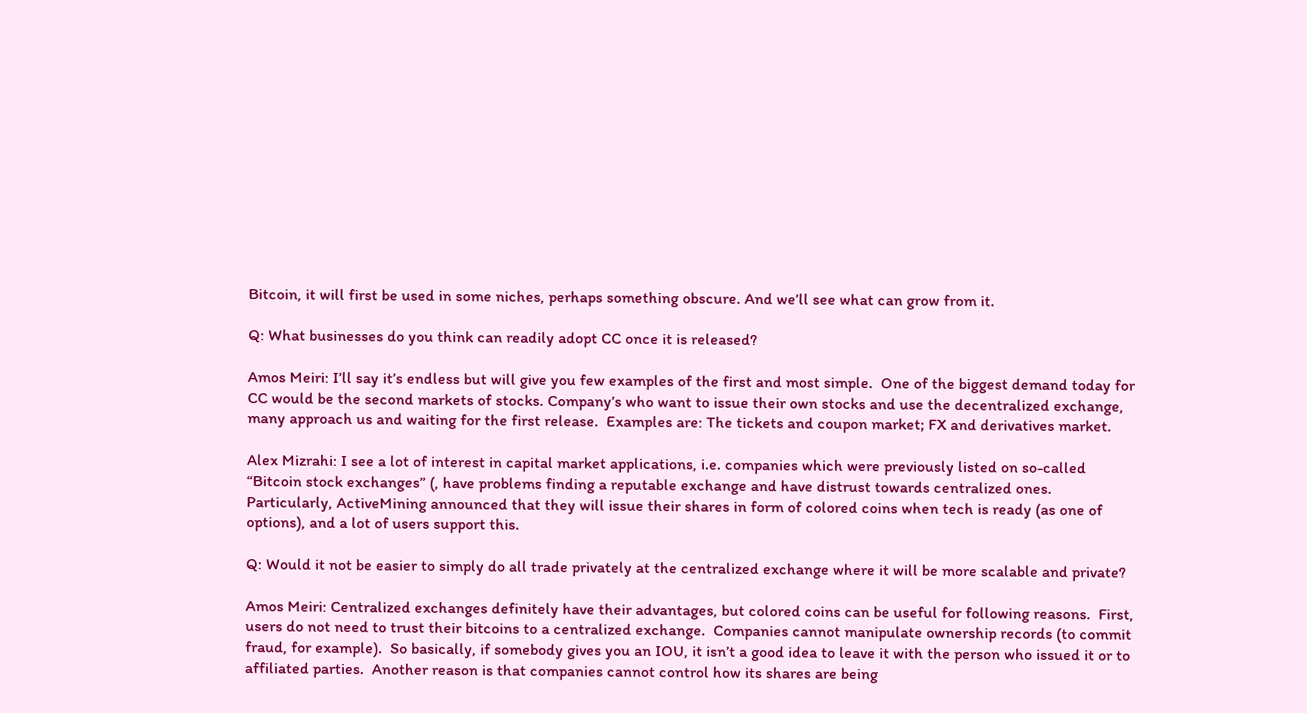Bitcoin, it will first be used in some niches, perhaps something obscure. And we’ll see what can grow from it.

Q: What businesses do you think can readily adopt CC once it is released?

Amos Meiri: I’ll say it’s endless but will give you few examples of the first and most simple.  One of the biggest demand today for CC would be the second markets of stocks. Company’s who want to issue their own stocks and use the decentralized exchange, many approach us and waiting for the first release.  Examples are: The tickets and coupon market; FX and derivatives market.

Alex Mizrahi: I see a lot of interest in capital market applications, i.e. companies which were previously listed on so-called “Bitcoin stock exchanges” (, have problems finding a reputable exchange and have distrust towards centralized ones.  Particularly, ActiveMining announced that they will issue their shares in form of colored coins when tech is ready (as one of options), and a lot of users support this.

Q: Would it not be easier to simply do all trade privately at the centralized exchange where it will be more scalable and private?

Amos Meiri: Centralized exchanges definitely have their advantages, but colored coins can be useful for following reasons.  First, users do not need to trust their bitcoins to a centralized exchange.  Companies cannot manipulate ownership records (to commit fraud, for example).  So basically, if somebody gives you an IOU, it isn’t a good idea to leave it with the person who issued it or to affiliated parties.  Another reason is that companies cannot control how its shares are being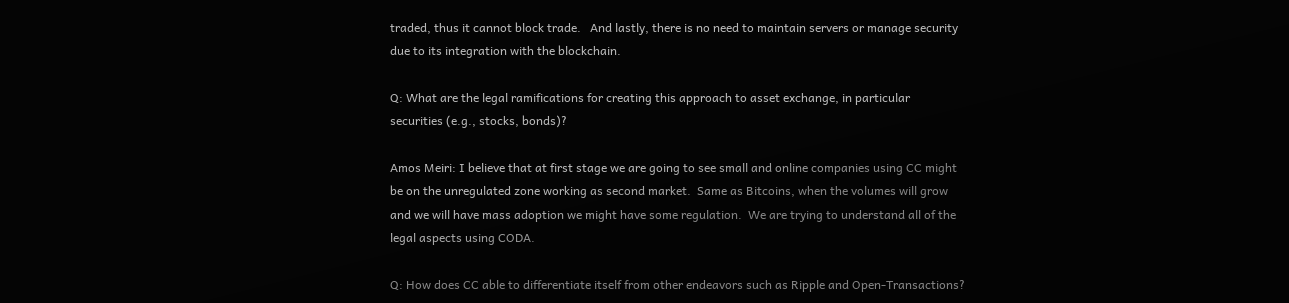traded, thus it cannot block trade.   And lastly, there is no need to maintain servers or manage security due to its integration with the blockchain.

Q: What are the legal ramifications for creating this approach to asset exchange, in particular securities (e.g., stocks, bonds)?

Amos Meiri: I believe that at first stage we are going to see small and online companies using CC might be on the unregulated zone working as second market.  Same as Bitcoins, when the volumes will grow and we will have mass adoption we might have some regulation.  We are trying to understand all of the legal aspects using CODA.

Q: How does CC able to differentiate itself from other endeavors such as Ripple and Open-Transactions?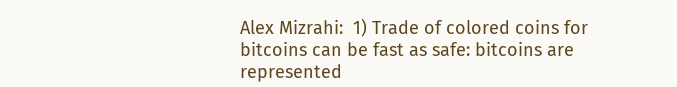Alex Mizrahi:  1) Trade of colored coins for bitcoins can be fast as safe: bitcoins are represented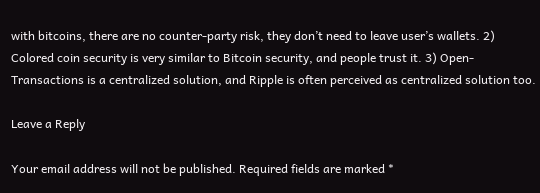with bitcoins, there are no counter-party risk, they don’t need to leave user’s wallets. 2) Colored coin security is very similar to Bitcoin security, and people trust it. 3) Open-Transactions is a centralized solution, and Ripple is often perceived as centralized solution too.

Leave a Reply

Your email address will not be published. Required fields are marked *